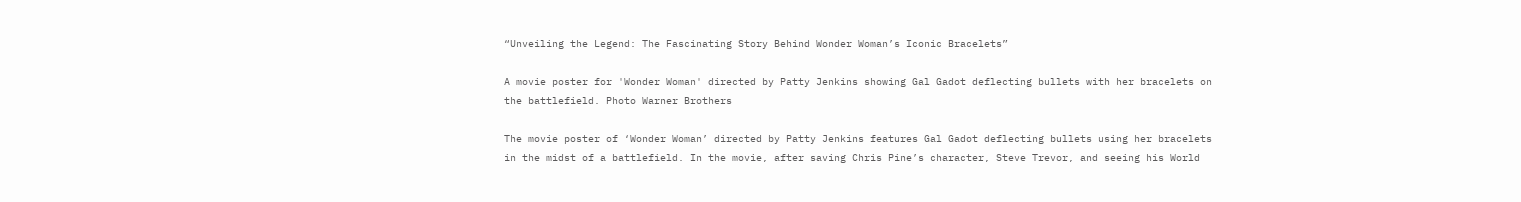“Unveiling the Legend: The Fascinating Story Behind Wonder Woman’s Iconic Bracelets”

A movie poster for 'Wonder Woman' directed by Patty Jenkins showing Gal Gadot deflecting bullets with her bracelets on the battlefield. Photo Warner Brothers

The movie poster of ‘Wonder Woman’ directed by Patty Jenkins features Gal Gadot deflecting bullets using her bracelets in the midst of a battlefield. In the movie, after saving Chris Pine’s character, Steve Trevor, and seeing his World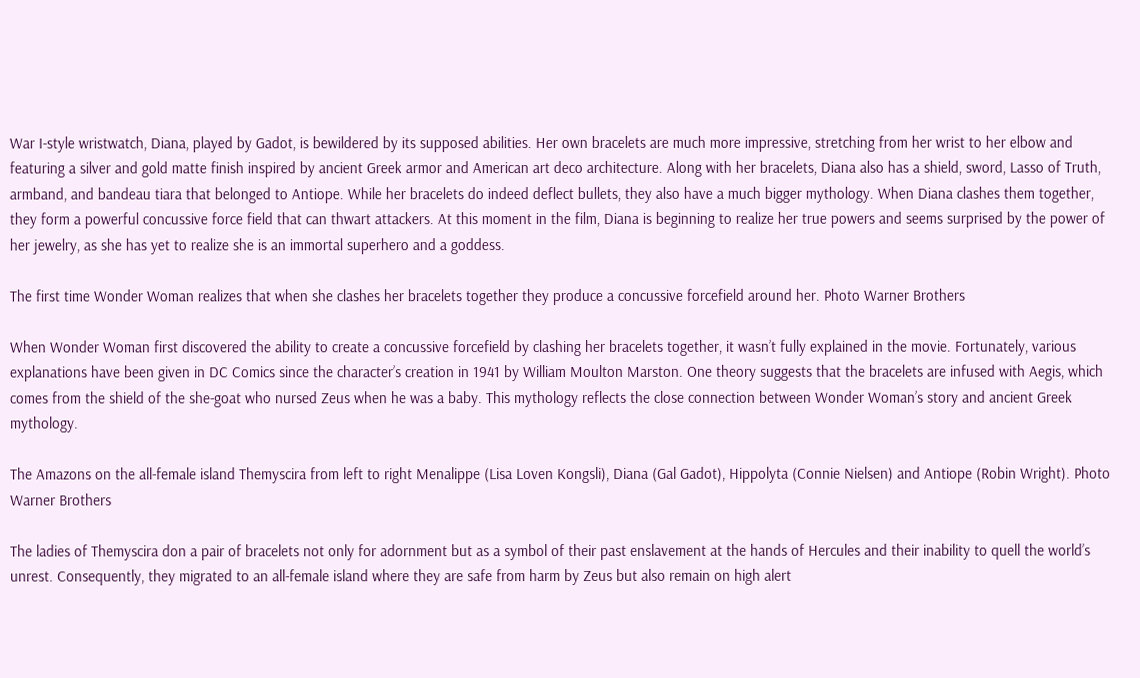War I-style wristwatch, Diana, played by Gadot, is bewildered by its supposed abilities. Her own bracelets are much more impressive, stretching from her wrist to her elbow and featuring a silver and gold matte finish inspired by ancient Greek armor and American art deco architecture. Along with her bracelets, Diana also has a shield, sword, Lasso of Truth, armband, and bandeau tiara that belonged to Antiope. While her bracelets do indeed deflect bullets, they also have a much bigger mythology. When Diana clashes them together, they form a powerful concussive force field that can thwart attackers. At this moment in the film, Diana is beginning to realize her true powers and seems surprised by the power of her jewelry, as she has yet to realize she is an immortal superhero and a goddess.

The first time Wonder Woman realizes that when she clashes her bracelets together they produce a concussive forcefield around her. Photo Warner Brothers

When Wonder Woman first discovered the ability to create a concussive forcefield by clashing her bracelets together, it wasn’t fully explained in the movie. Fortunately, various explanations have been given in DC Comics since the character’s creation in 1941 by William Moulton Marston. One theory suggests that the bracelets are infused with Aegis, which comes from the shield of the she-goat who nursed Zeus when he was a baby. This mythology reflects the close connection between Wonder Woman’s story and ancient Greek mythology.

The Amazons on the all-female island Themyscira from left to right Menalippe (Lisa Loven Kongsli), Diana (Gal Gadot), Hippolyta (Connie Nielsen) and Antiope (Robin Wright). Photo Warner Brothers

The ladies of Themyscira don a pair of bracelets not only for adornment but as a symbol of their past enslavement at the hands of Hercules and their inability to quell the world’s unrest. Consequently, they migrated to an all-female island where they are safe from harm by Zeus but also remain on high alert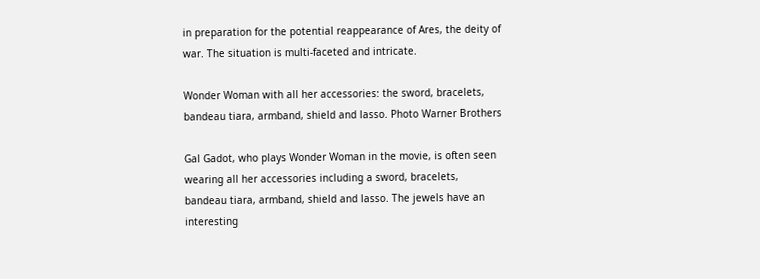in preparation for the potential reappearance of Ares, the deity of war. The situation is multi-faceted and intricate.

Wonder Woman with all her accessories: the sword, bracelets, bandeau tiara, armband, shield and lasso. Photo Warner Brothers

Gal Gadot, who plays Wonder Woman in the movie, is often seen wearing all her accessories including a sword, bracelets, bandeau tiara, armband, shield and lasso. The jewels have an interesting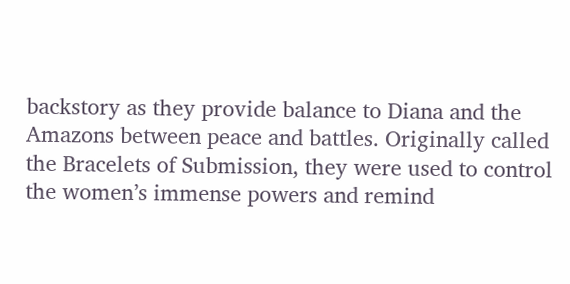backstory as they provide balance to Diana and the Amazons between peace and battles. Originally called the Bracelets of Submission, they were used to control the women’s immense powers and remind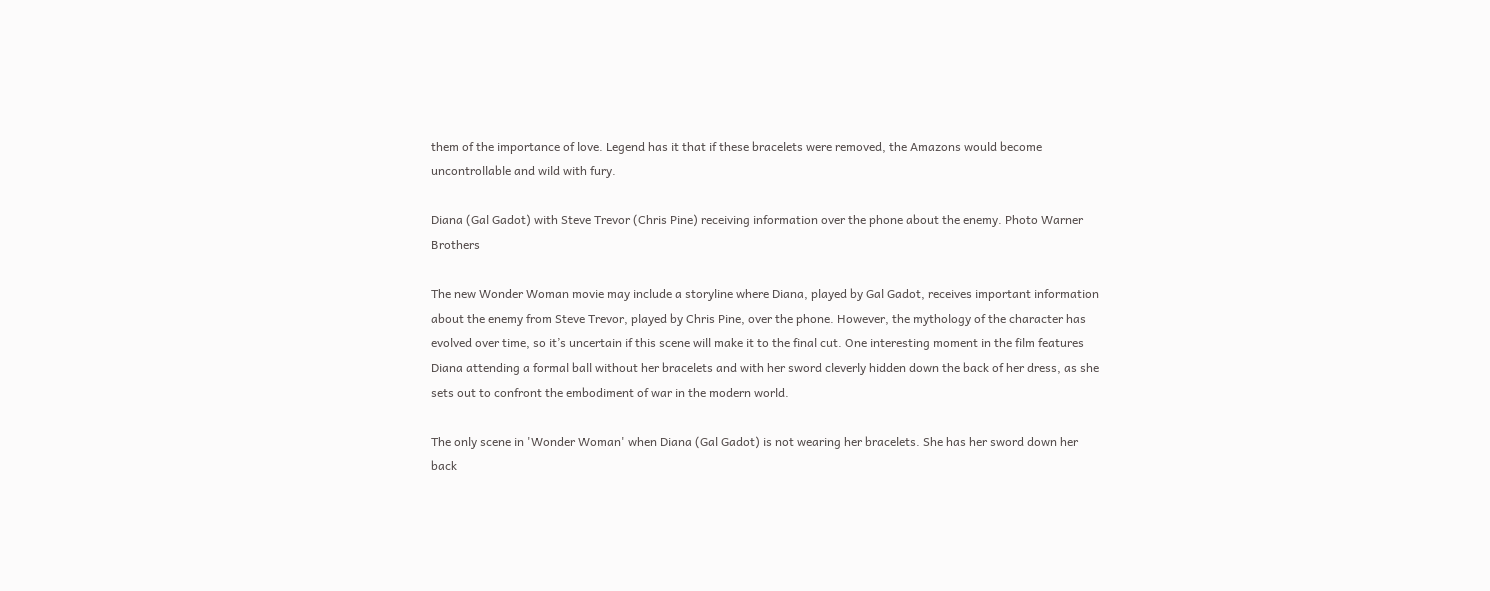them of the importance of love. Legend has it that if these bracelets were removed, the Amazons would become uncontrollable and wild with fury.

Diana (Gal Gadot) with Steve Trevor (Chris Pine) receiving information over the phone about the enemy. Photo Warner Brothers

The new Wonder Woman movie may include a storyline where Diana, played by Gal Gadot, receives important information about the enemy from Steve Trevor, played by Chris Pine, over the phone. However, the mythology of the character has evolved over time, so it’s uncertain if this scene will make it to the final cut. One interesting moment in the film features Diana attending a formal ball without her bracelets and with her sword cleverly hidden down the back of her dress, as she sets out to confront the embodiment of war in the modern world.

The only scene in 'Wonder Woman' when Diana (Gal Gadot) is not wearing her bracelets. She has her sword down her back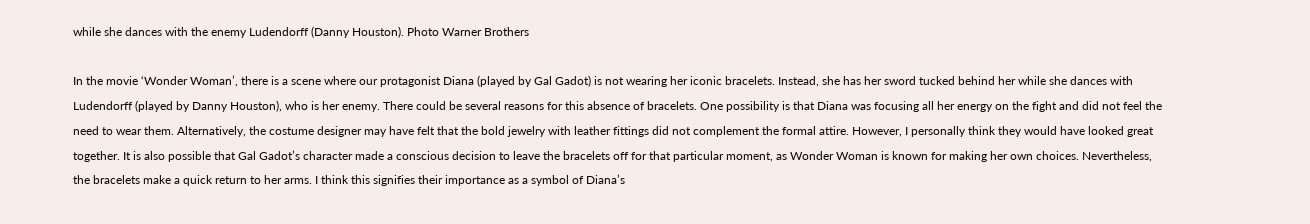while she dances with the enemy Ludendorff (Danny Houston). Photo Warner Brothers

In the movie ‘Wonder Woman’, there is a scene where our protagonist Diana (played by Gal Gadot) is not wearing her iconic bracelets. Instead, she has her sword tucked behind her while she dances with Ludendorff (played by Danny Houston), who is her enemy. There could be several reasons for this absence of bracelets. One possibility is that Diana was focusing all her energy on the fight and did not feel the need to wear them. Alternatively, the costume designer may have felt that the bold jewelry with leather fittings did not complement the formal attire. However, I personally think they would have looked great together. It is also possible that Gal Gadot’s character made a conscious decision to leave the bracelets off for that particular moment, as Wonder Woman is known for making her own choices. Nevertheless, the bracelets make a quick return to her arms. I think this signifies their importance as a symbol of Diana’s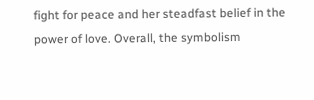fight for peace and her steadfast belief in the power of love. Overall, the symbolism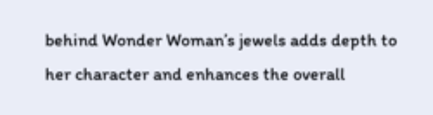behind Wonder Woman’s jewels adds depth to her character and enhances the overall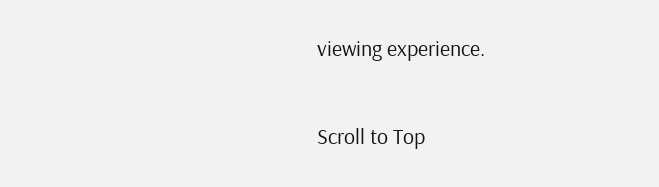viewing experience.

Scroll to Top